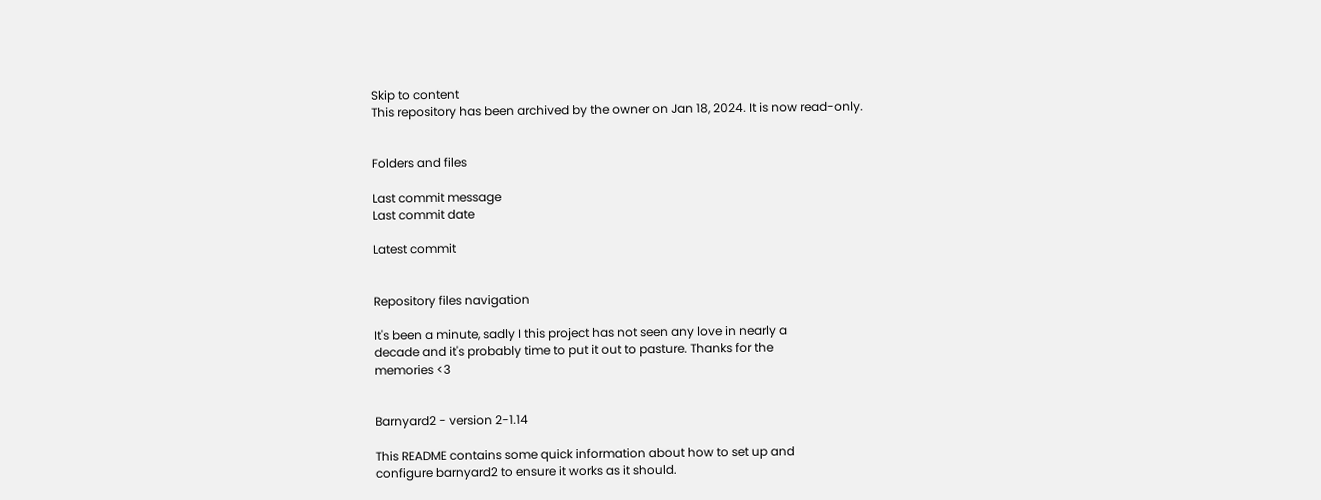Skip to content
This repository has been archived by the owner on Jan 18, 2024. It is now read-only.


Folders and files

Last commit message
Last commit date

Latest commit


Repository files navigation

It's been a minute, sadly I this project has not seen any love in nearly a
decade and it's probably time to put it out to pasture. Thanks for the
memories <3


Barnyard2 - version 2-1.14

This README contains some quick information about how to set up and
configure barnyard2 to ensure it works as it should.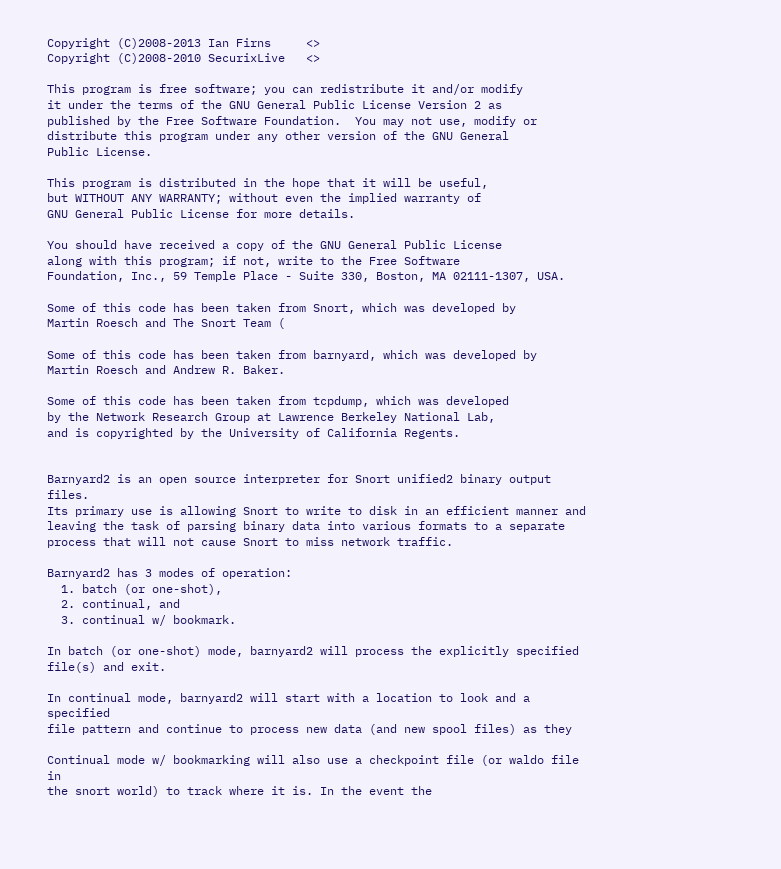Copyright (C)2008-2013 Ian Firns     <>
Copyright (C)2008-2010 SecurixLive   <>

This program is free software; you can redistribute it and/or modify
it under the terms of the GNU General Public License Version 2 as
published by the Free Software Foundation.  You may not use, modify or
distribute this program under any other version of the GNU General
Public License.

This program is distributed in the hope that it will be useful,
but WITHOUT ANY WARRANTY; without even the implied warranty of
GNU General Public License for more details.

You should have received a copy of the GNU General Public License
along with this program; if not, write to the Free Software
Foundation, Inc., 59 Temple Place - Suite 330, Boston, MA 02111-1307, USA.

Some of this code has been taken from Snort, which was developed by
Martin Roesch and The Snort Team (

Some of this code has been taken from barnyard, which was developed by
Martin Roesch and Andrew R. Baker.

Some of this code has been taken from tcpdump, which was developed
by the Network Research Group at Lawrence Berkeley National Lab,
and is copyrighted by the University of California Regents.


Barnyard2 is an open source interpreter for Snort unified2 binary output files.
Its primary use is allowing Snort to write to disk in an efficient manner and
leaving the task of parsing binary data into various formats to a separate
process that will not cause Snort to miss network traffic.

Barnyard2 has 3 modes of operation:
  1. batch (or one-shot),
  2. continual, and
  3. continual w/ bookmark.

In batch (or one-shot) mode, barnyard2 will process the explicitly specified
file(s) and exit.

In continual mode, barnyard2 will start with a location to look and a specified
file pattern and continue to process new data (and new spool files) as they

Continual mode w/ bookmarking will also use a checkpoint file (or waldo file in
the snort world) to track where it is. In the event the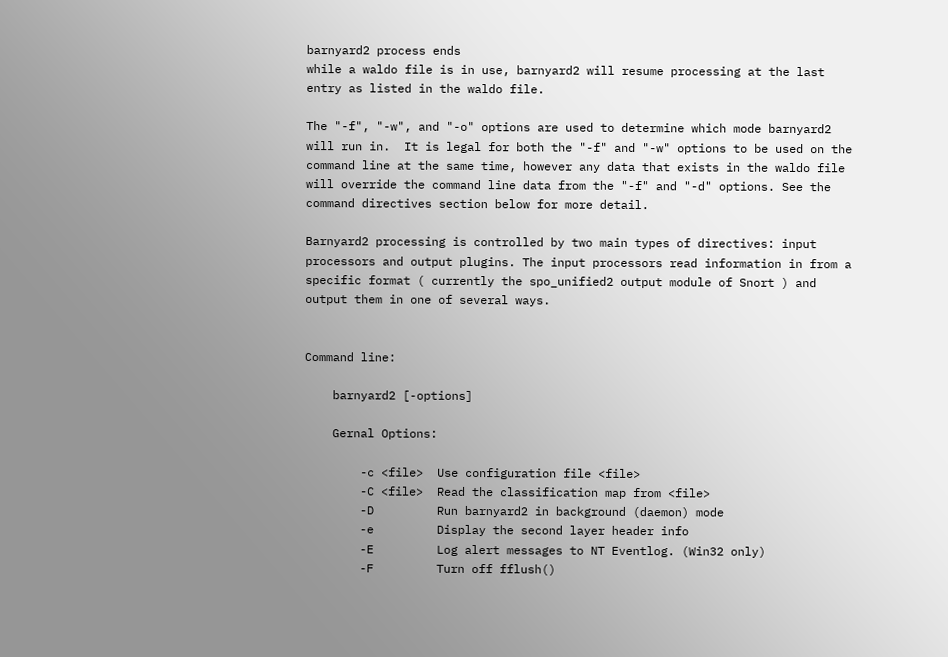barnyard2 process ends
while a waldo file is in use, barnyard2 will resume processing at the last
entry as listed in the waldo file.

The "-f", "-w", and "-o" options are used to determine which mode barnyard2
will run in.  It is legal for both the "-f" and "-w" options to be used on the
command line at the same time, however any data that exists in the waldo file
will override the command line data from the "-f" and "-d" options. See the
command directives section below for more detail.

Barnyard2 processing is controlled by two main types of directives: input
processors and output plugins. The input processors read information in from a
specific format ( currently the spo_unified2 output module of Snort ) and
output them in one of several ways.


Command line:

    barnyard2 [-options]

    Gernal Options:

        -c <file>  Use configuration file <file>
        -C <file>  Read the classification map from <file>
        -D         Run barnyard2 in background (daemon) mode
        -e         Display the second layer header info
        -E         Log alert messages to NT Eventlog. (Win32 only)
        -F         Turn off fflush()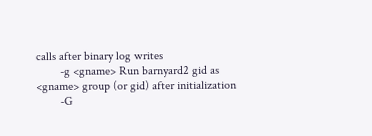calls after binary log writes
        -g <gname> Run barnyard2 gid as <gname> group (or gid) after initialization
        -G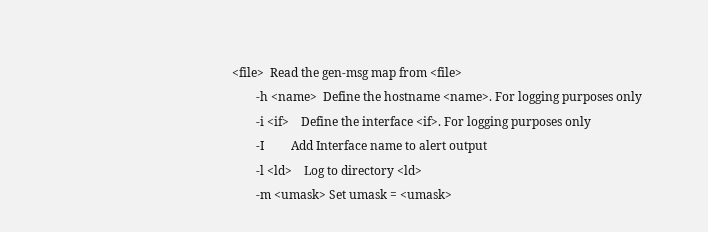<file>  Read the gen-msg map from <file>
        -h <name>  Define the hostname <name>. For logging purposes only
        -i <if>    Define the interface <if>. For logging purposes only
        -I         Add Interface name to alert output
        -l <ld>    Log to directory <ld>
        -m <umask> Set umask = <umask>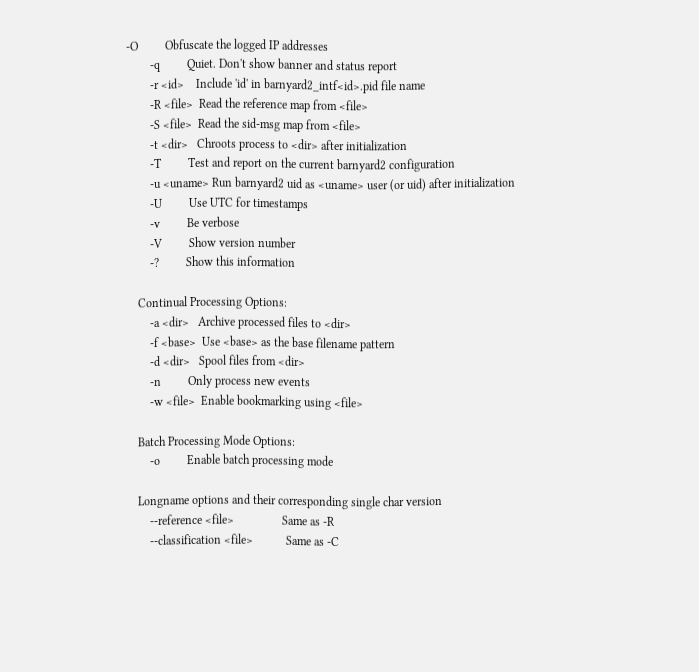-O         Obfuscate the logged IP addresses
        -q         Quiet. Don't show banner and status report
        -r <id>    Include 'id' in barnyard2_intf<id>.pid file name
        -R <file>  Read the reference map from <file>
        -S <file>  Read the sid-msg map from <file>
        -t <dir>   Chroots process to <dir> after initialization
        -T         Test and report on the current barnyard2 configuration
        -u <uname> Run barnyard2 uid as <uname> user (or uid) after initialization
        -U         Use UTC for timestamps
        -v         Be verbose
        -V         Show version number
        -?         Show this information

    Continual Processing Options:
        -a <dir>   Archive processed files to <dir>
        -f <base>  Use <base> as the base filename pattern
        -d <dir>   Spool files from <dir>
        -n         Only process new events
        -w <file>  Enable bookmarking using <file>

    Batch Processing Mode Options:
        -o         Enable batch processing mode

    Longname options and their corresponding single char version
        --reference <file>                Same as -R
        --classification <file>           Same as -C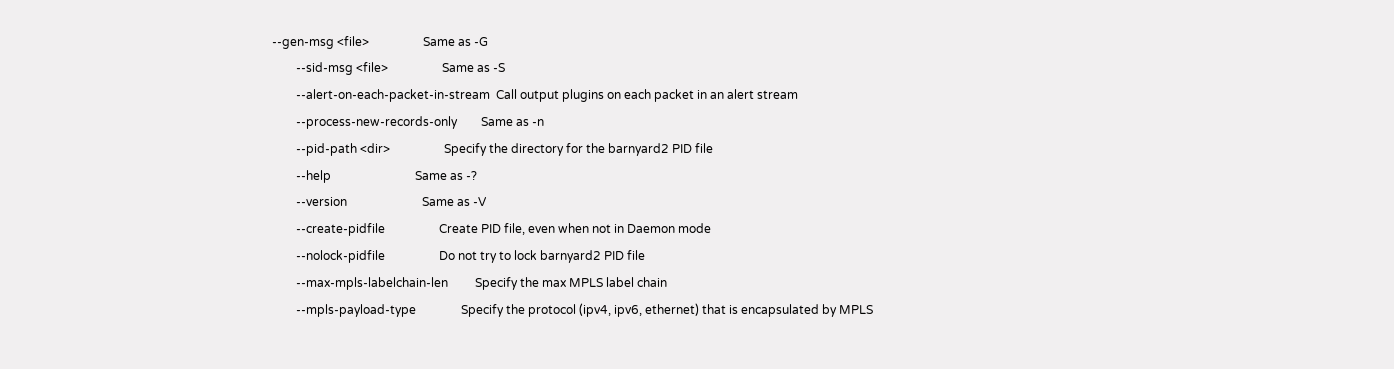--gen-msg <file>                  Same as -G
        --sid-msg <file>                  Same as -S
        --alert-on-each-packet-in-stream  Call output plugins on each packet in an alert stream
        --process-new-records-only        Same as -n
        --pid-path <dir>                  Specify the directory for the barnyard2 PID file
        --help                            Same as -?
        --version                         Same as -V
        --create-pidfile                  Create PID file, even when not in Daemon mode
        --nolock-pidfile                  Do not try to lock barnyard2 PID file
        --max-mpls-labelchain-len         Specify the max MPLS label chain
        --mpls-payload-type               Specify the protocol (ipv4, ipv6, ethernet) that is encapsulated by MPLS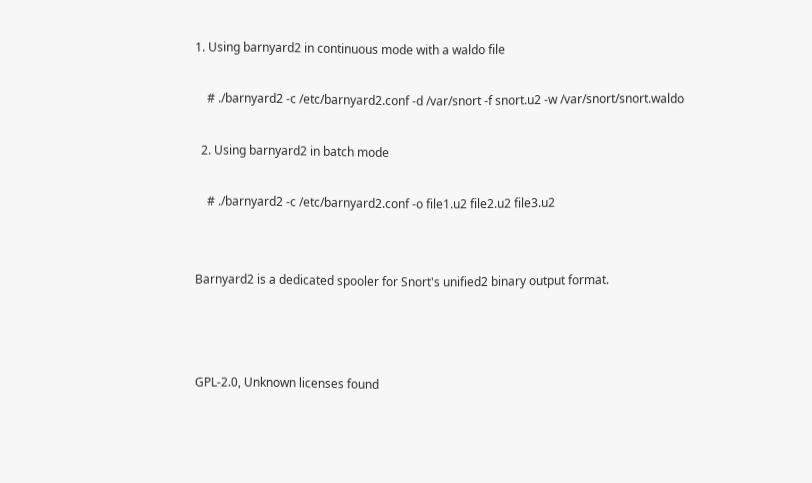1. Using barnyard2 in continuous mode with a waldo file

    # ./barnyard2 -c /etc/barnyard2.conf -d /var/snort -f snort.u2 -w /var/snort/snort.waldo

  2. Using barnyard2 in batch mode

    # ./barnyard2 -c /etc/barnyard2.conf -o file1.u2 file2.u2 file3.u2


Barnyard2 is a dedicated spooler for Snort's unified2 binary output format.



GPL-2.0, Unknown licenses found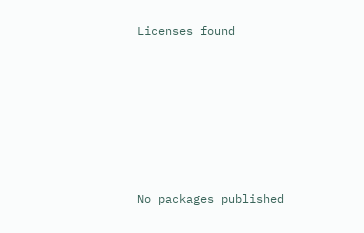Licenses found






No packages published